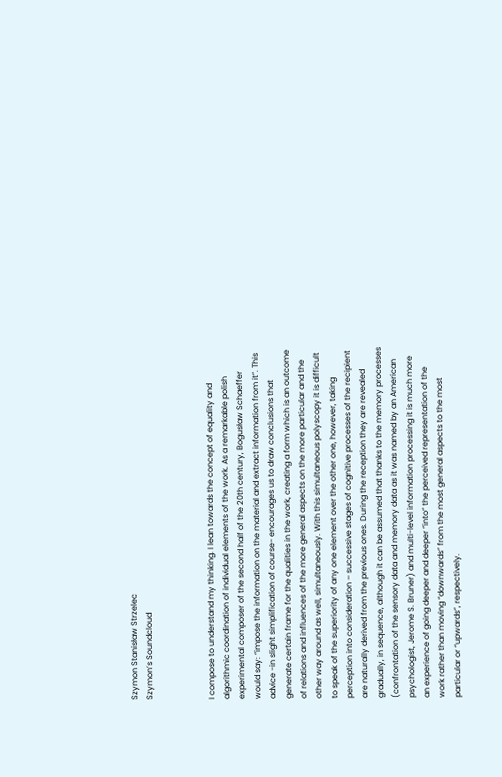Szymon Stanisław Strzelec
Szymon’s Soundcloud



I compose to understand my thinking. I lean towards the concept of equality and algorithmic coordination of individual elements of the work. As a remarkable polish experimental composer of the second half of the 20th century, Bogusław Schaeffer would say: “impose the information on the material and extract information from it”. This advice -in slight simplification of course- encourages us to draw conclusions that generate certain frame for the qualities in the work, creating a form which is an outcome of relations and influences of the more general aspects on the more particular and the other way around as well, simultaneously. With this simultaneous polyscopy it is difficult to speak of the superiority of any one element over the other one, however, taking perception into consideration – successive stages of cognitive processes of the recipient are naturally derived from the previous ones. During the reception they are revealed gradually, in sequence, although it can be assumed that thanks to the memory processes (confrontation of the sensory data and memory data as it was named by an American psychologist, Jerome S. Bruner) and multi-level information processing it is much more an experience of going deeper and deeper “into” the perceived representation of the work rather than moving “downwards” from the most general aspects to the most particular or “upwards”, respectively.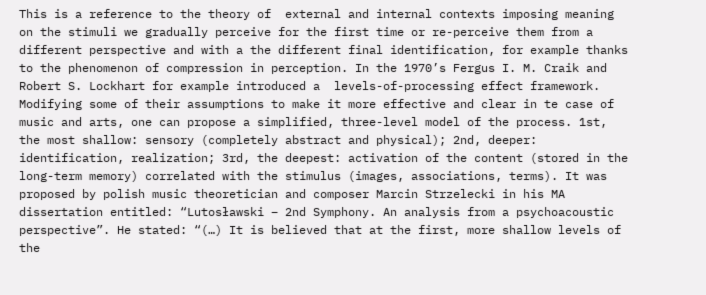This is a reference to the theory of  external and internal contexts imposing meaning on the stimuli we gradually perceive for the first time or re-perceive them from a different perspective and with a the different final identification, for example thanks to the phenomenon of compression in perception. In the 1970’s Fergus I. M. Craik and Robert S. Lockhart for example introduced a  levels-of-processing effect framework. Modifying some of their assumptions to make it more effective and clear in te case of music and arts, one can propose a simplified, three-level model of the process. 1st, the most shallow: sensory (completely abstract and physical); 2nd, deeper: identification, realization; 3rd, the deepest: activation of the content (stored in the long-term memory) correlated with the stimulus (images, associations, terms). It was proposed by polish music theoretician and composer Marcin Strzelecki in his MA dissertation entitled: “Lutosławski – 2nd Symphony. An analysis from a psychoacoustic perspective”. He stated: “(…) It is believed that at the first, more shallow levels of the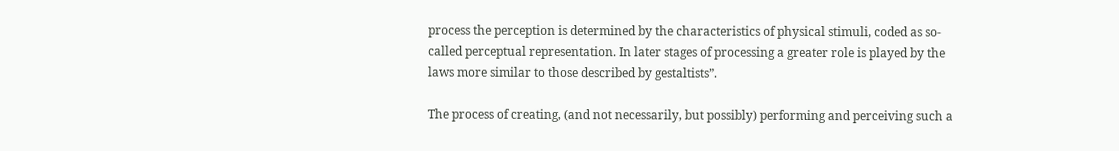process the perception is determined by the characteristics of physical stimuli, coded as so-called perceptual representation. In later stages of processing a greater role is played by the laws more similar to those described by gestaltists”.

The process of creating, (and not necessarily, but possibly) performing and perceiving such a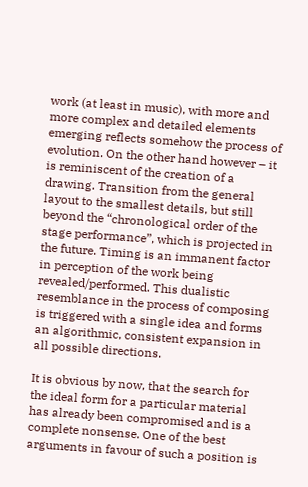work (at least in music), with more and more complex and detailed elements emerging reflects somehow the process of evolution. On the other hand however – it is reminiscent of the creation of a drawing. Transition from the general layout to the smallest details, but still beyond the “chronological order of the stage performance”, which is projected in the future. Timing is an immanent factor in perception of the work being revealed/performed. This dualistic resemblance in the process of composing is triggered with a single idea and forms an algorithmic, consistent expansion in all possible directions.

It is obvious by now, that the search for the ideal form for a particular material has already been compromised and is a complete nonsense. One of the best arguments in favour of such a position is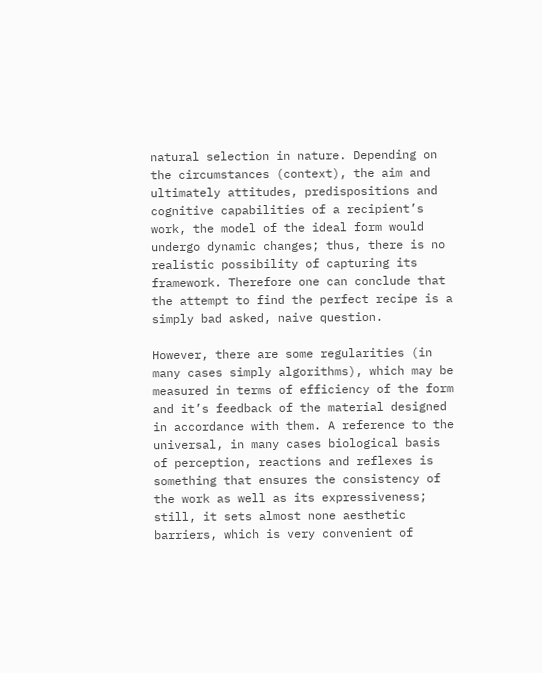natural selection in nature. Depending on the circumstances (context), the aim and ultimately attitudes, predispositions and cognitive capabilities of a recipient’s work, the model of the ideal form would undergo dynamic changes; thus, there is no realistic possibility of capturing its framework. Therefore one can conclude that the attempt to find the perfect recipe is a simply bad asked, naive question.

However, there are some regularities (in many cases simply algorithms), which may be measured in terms of efficiency of the form and it’s feedback of the material designed in accordance with them. A reference to the universal, in many cases biological basis of perception, reactions and reflexes is something that ensures the consistency of the work as well as its expressiveness; still, it sets almost none aesthetic barriers, which is very convenient of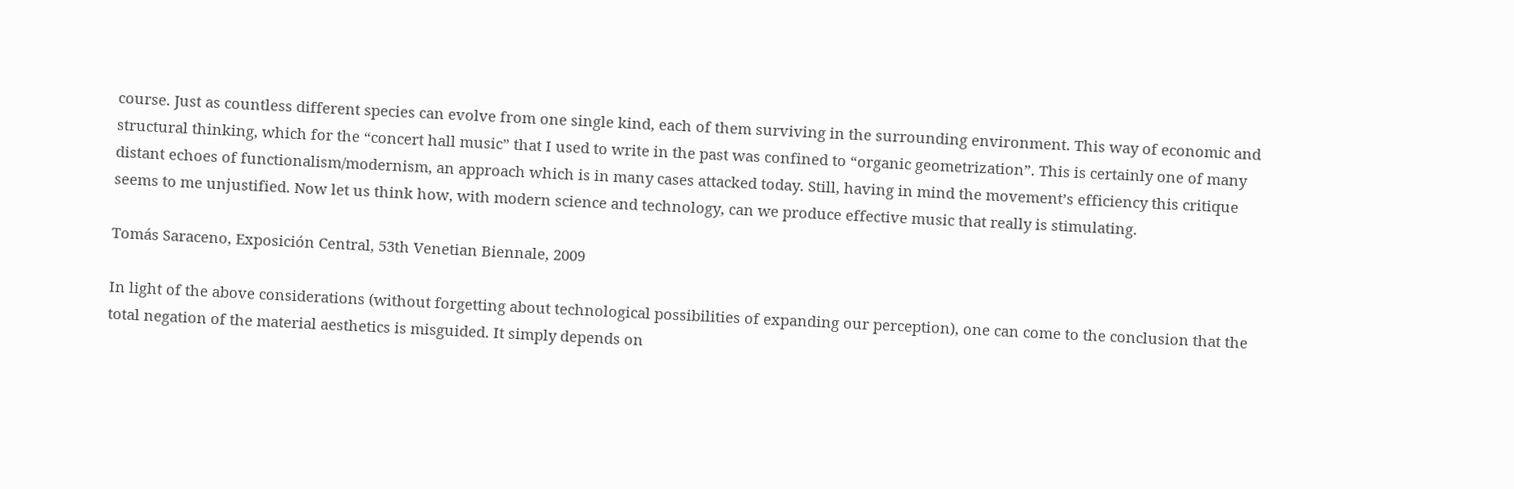course. Just as countless different species can evolve from one single kind, each of them surviving in the surrounding environment. This way of economic and structural thinking, which for the “concert hall music” that I used to write in the past was confined to “organic geometrization”. This is certainly one of many distant echoes of functionalism/modernism, an approach which is in many cases attacked today. Still, having in mind the movement’s efficiency this critique seems to me unjustified. Now let us think how, with modern science and technology, can we produce effective music that really is stimulating.

Tomás Saraceno, Exposición Central, 53th Venetian Biennale, 2009

In light of the above considerations (without forgetting about technological possibilities of expanding our perception), one can come to the conclusion that the total negation of the material aesthetics is misguided. It simply depends on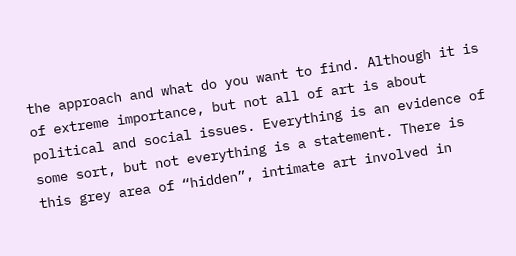the approach and what do you want to find. Although it is of extreme importance, but not all of art is about political and social issues. Everything is an evidence of some sort, but not everything is a statement. There is this grey area of “hidden”, intimate art involved in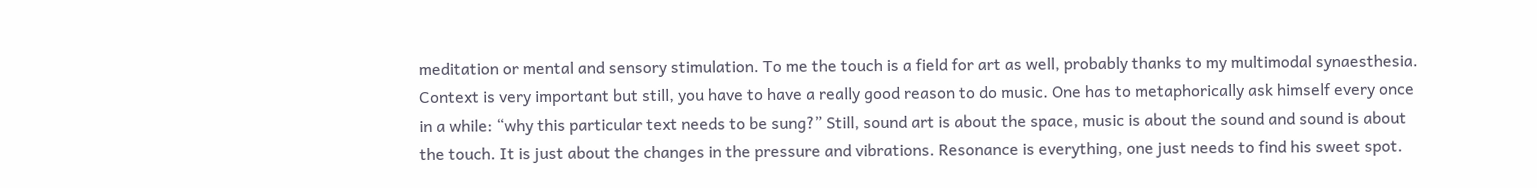meditation or mental and sensory stimulation. To me the touch is a field for art as well, probably thanks to my multimodal synaesthesia. Context is very important but still, you have to have a really good reason to do music. One has to metaphorically ask himself every once in a while: “why this particular text needs to be sung?” Still, sound art is about the space, music is about the sound and sound is about the touch. It is just about the changes in the pressure and vibrations. Resonance is everything, one just needs to find his sweet spot.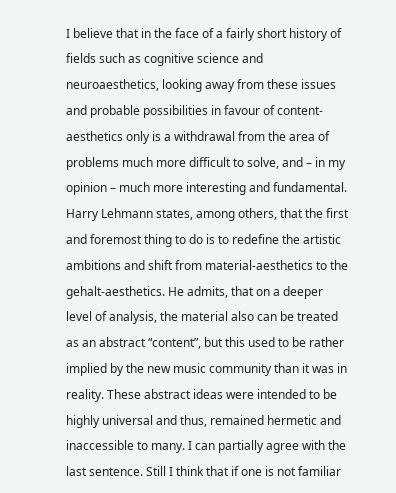I believe that in the face of a fairly short history of fields such as cognitive science and neuroaesthetics, looking away from these issues and probable possibilities in favour of content-aesthetics only is a withdrawal from the area of problems much more difficult to solve, and – in my opinion – much more interesting and fundamental. Harry Lehmann states, among others, that the first and foremost thing to do is to redefine the artistic ambitions and shift from material-aesthetics to the gehalt-aesthetics. He admits, that on a deeper level of analysis, the material also can be treated as an abstract “content”, but this used to be rather implied by the new music community than it was in reality. These abstract ideas were intended to be highly universal and thus, remained hermetic and inaccessible to many. I can partially agree with the last sentence. Still I think that if one is not familiar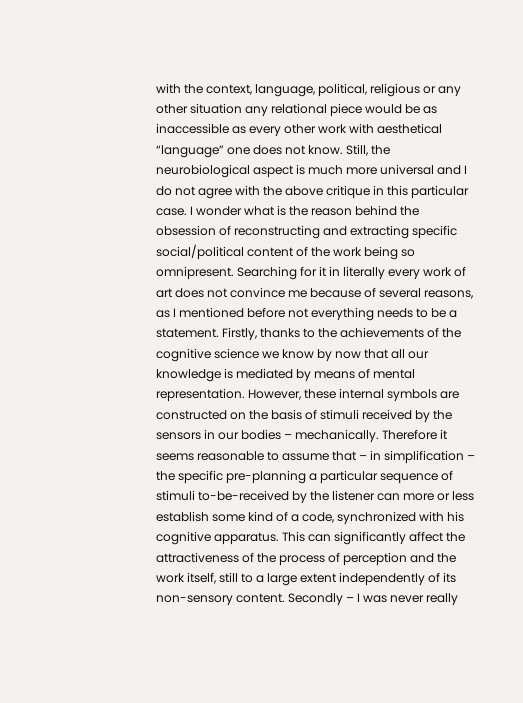with the context, language, political, religious or any other situation any relational piece would be as inaccessible as every other work with aesthetical “language” one does not know. Still, the neurobiological aspect is much more universal and I do not agree with the above critique in this particular case. I wonder what is the reason behind the obsession of reconstructing and extracting specific social/political content of the work being so omnipresent. Searching for it in literally every work of art does not convince me because of several reasons, as I mentioned before not everything needs to be a statement. Firstly, thanks to the achievements of the cognitive science we know by now that all our knowledge is mediated by means of mental representation. However, these internal symbols are constructed on the basis of stimuli received by the sensors in our bodies – mechanically. Therefore it seems reasonable to assume that – in simplification – the specific pre-planning a particular sequence of stimuli to-be-received by the listener can more or less establish some kind of a code, synchronized with his cognitive apparatus. This can significantly affect the attractiveness of the process of perception and the work itself, still to a large extent independently of its non-sensory content. Secondly – I was never really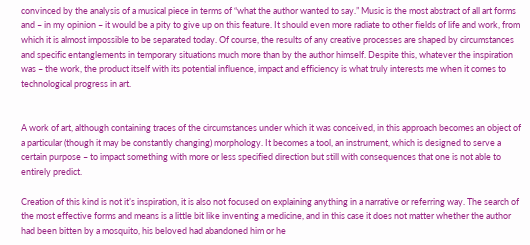convinced by the analysis of a musical piece in terms of “what the author wanted to say.” Music is the most abstract of all art forms and – in my opinion – it would be a pity to give up on this feature. It should even more radiate to other fields of life and work, from which it is almost impossible to be separated today. Of course, the results of any creative processes are shaped by circumstances and specific entanglements in temporary situations much more than by the author himself. Despite this, whatever the inspiration was – the work, the product itself with its potential influence, impact and efficiency is what truly interests me when it comes to technological progress in art.


A work of art, although containing traces of the circumstances under which it was conceived, in this approach becomes an object of a particular (though it may be constantly changing) morphology. It becomes a tool, an instrument, which is designed to serve a certain purpose – to impact something with more or less specified direction but still with consequences that one is not able to entirely predict.

Creation of this kind is not it’s inspiration, it is also not focused on explaining anything in a narrative or referring way. The search of the most effective forms and means is a little bit like inventing a medicine, and in this case it does not matter whether the author had been bitten by a mosquito, his beloved had abandoned him or he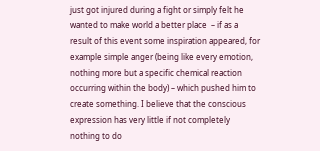just got injured during a fight or simply felt he wanted to make world a better place  – if as a result of this event some inspiration appeared, for example simple anger (being like every emotion, nothing more but a specific chemical reaction occurring within the body) – which pushed him to create something. I believe that the conscious expression has very little if not completely nothing to do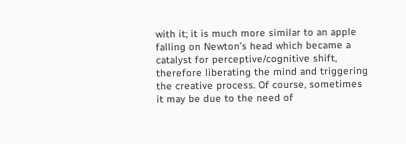with it; it is much more similar to an apple falling on Newton’s head which became a catalyst for perceptive/cognitive shift, therefore liberating the mind and triggering the creative process. Of course, sometimes it may be due to the need of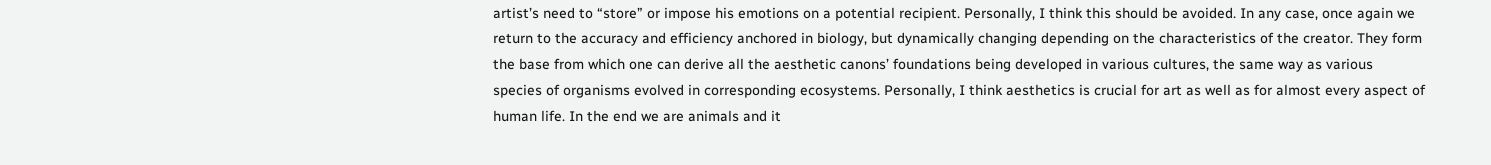artist’s need to “store” or impose his emotions on a potential recipient. Personally, I think this should be avoided. In any case, once again we return to the accuracy and efficiency anchored in biology, but dynamically changing depending on the characteristics of the creator. They form the base from which one can derive all the aesthetic canons’ foundations being developed in various cultures, the same way as various species of organisms evolved in corresponding ecosystems. Personally, I think aesthetics is crucial for art as well as for almost every aspect of human life. In the end we are animals and it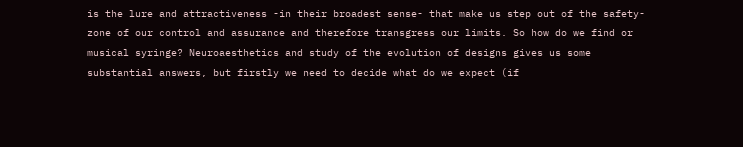is the lure and attractiveness -in their broadest sense- that make us step out of the safety-zone of our control and assurance and therefore transgress our limits. So how do we find or musical syringe? Neuroaesthetics and study of the evolution of designs gives us some substantial answers, but firstly we need to decide what do we expect (if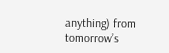anything) from tomorrow’s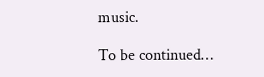music.

To be continued…